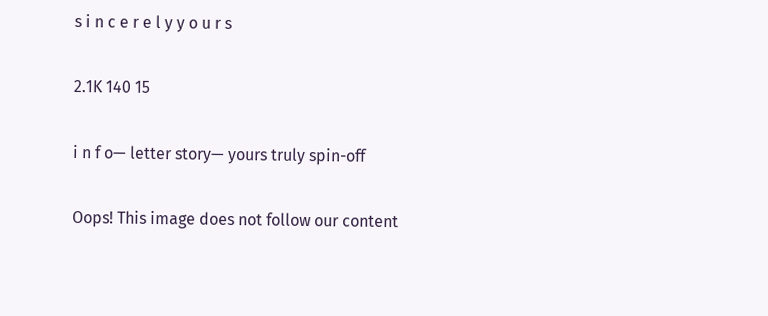s i n c e r e l y y o u r s

2.1K 140 15

i n f o— letter story— yours truly spin-off

Oops! This image does not follow our content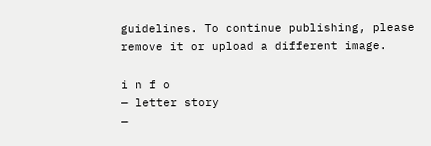guidelines. To continue publishing, please remove it or upload a different image.

i n f o
— letter story
—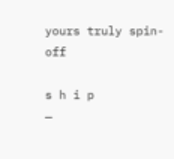yours truly spin-off

s h i p
—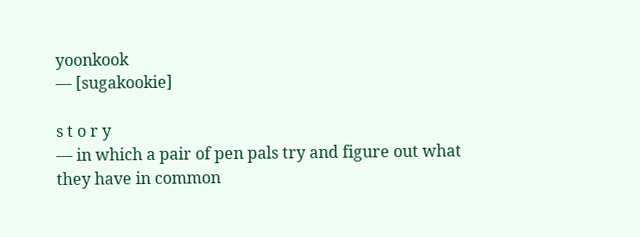yoonkook
— [sugakookie]

s t o r y
— in which a pair of pen pals try and figure out what they have in common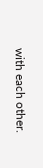with each other.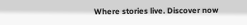Where stories live. Discover now